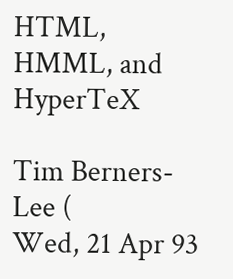HTML, HMML, and HyperTeX

Tim Berners-Lee (
Wed, 21 Apr 93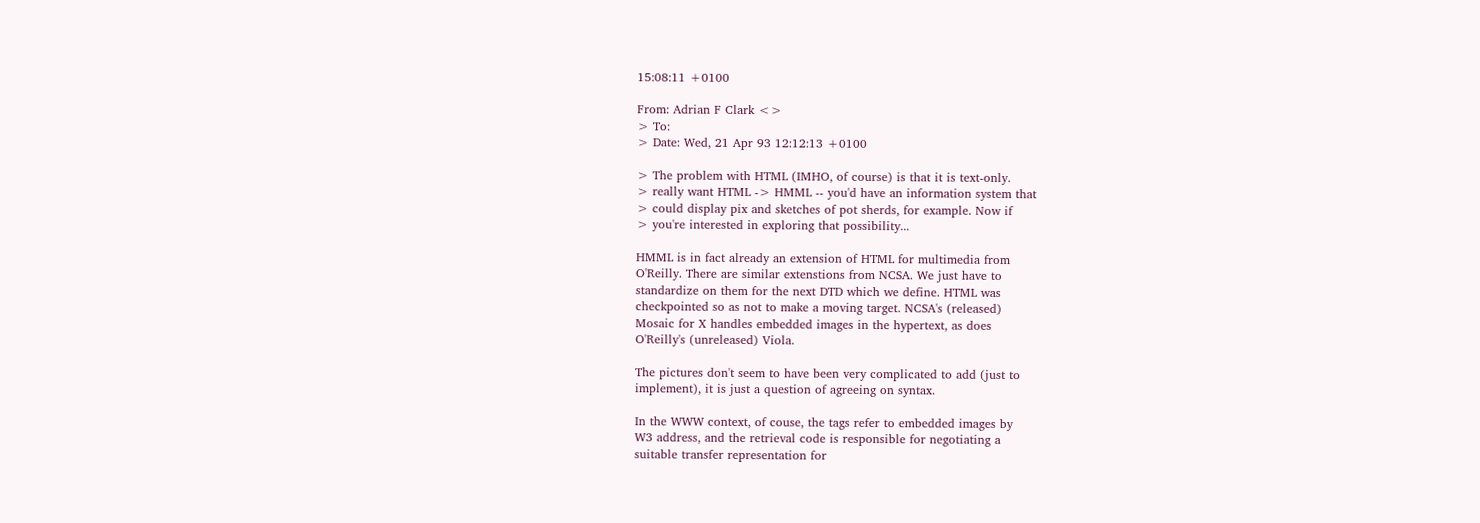15:08:11 +0100

From: Adrian F Clark <>
> To:
> Date: Wed, 21 Apr 93 12:12:13 +0100

> The problem with HTML (IMHO, of course) is that it is text-only.
> really want HTML -> HMML -- you'd have an information system that
> could display pix and sketches of pot sherds, for example. Now if
> you're interested in exploring that possibility...

HMML is in fact already an extension of HTML for multimedia from
O'Reilly. There are similar extenstions from NCSA. We just have to
standardize on them for the next DTD which we define. HTML was
checkpointed so as not to make a moving target. NCSA's (released)
Mosaic for X handles embedded images in the hypertext, as does
O'Reilly's (unreleased) Viola.

The pictures don't seem to have been very complicated to add (just to
implement), it is just a question of agreeing on syntax.

In the WWW context, of couse, the tags refer to embedded images by
W3 address, and the retrieval code is responsible for negotiating a
suitable transfer representation for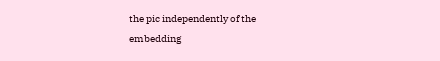the pic independently of the
embedding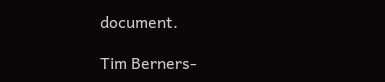document.

Tim Berners-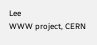Lee
WWW project, CERN